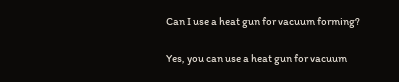Can I use a heat gun for vacuum forming?

Yes, you can use a heat gun for vacuum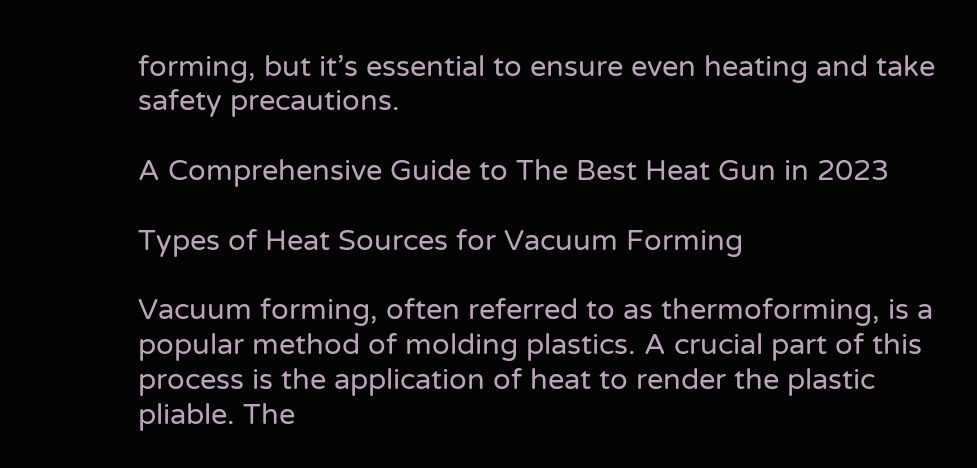forming, but it’s essential to ensure even heating and take safety precautions.

A Comprehensive Guide to The Best Heat Gun in 2023

Types of Heat Sources for Vacuum Forming

Vacuum forming, often referred to as thermoforming, is a popular method of molding plastics. A crucial part of this process is the application of heat to render the plastic pliable. The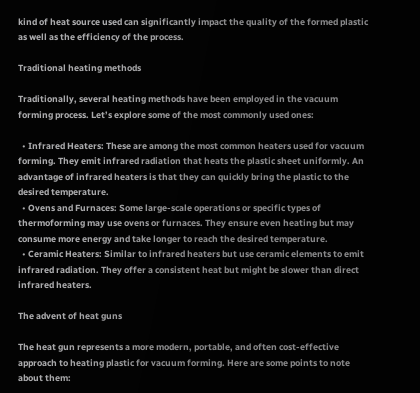kind of heat source used can significantly impact the quality of the formed plastic as well as the efficiency of the process.

Traditional heating methods

Traditionally, several heating methods have been employed in the vacuum forming process. Let’s explore some of the most commonly used ones:

  • Infrared Heaters: These are among the most common heaters used for vacuum forming. They emit infrared radiation that heats the plastic sheet uniformly. An advantage of infrared heaters is that they can quickly bring the plastic to the desired temperature.
  • Ovens and Furnaces: Some large-scale operations or specific types of thermoforming may use ovens or furnaces. They ensure even heating but may consume more energy and take longer to reach the desired temperature.
  • Ceramic Heaters: Similar to infrared heaters but use ceramic elements to emit infrared radiation. They offer a consistent heat but might be slower than direct infrared heaters.

The advent of heat guns

The heat gun represents a more modern, portable, and often cost-effective approach to heating plastic for vacuum forming. Here are some points to note about them: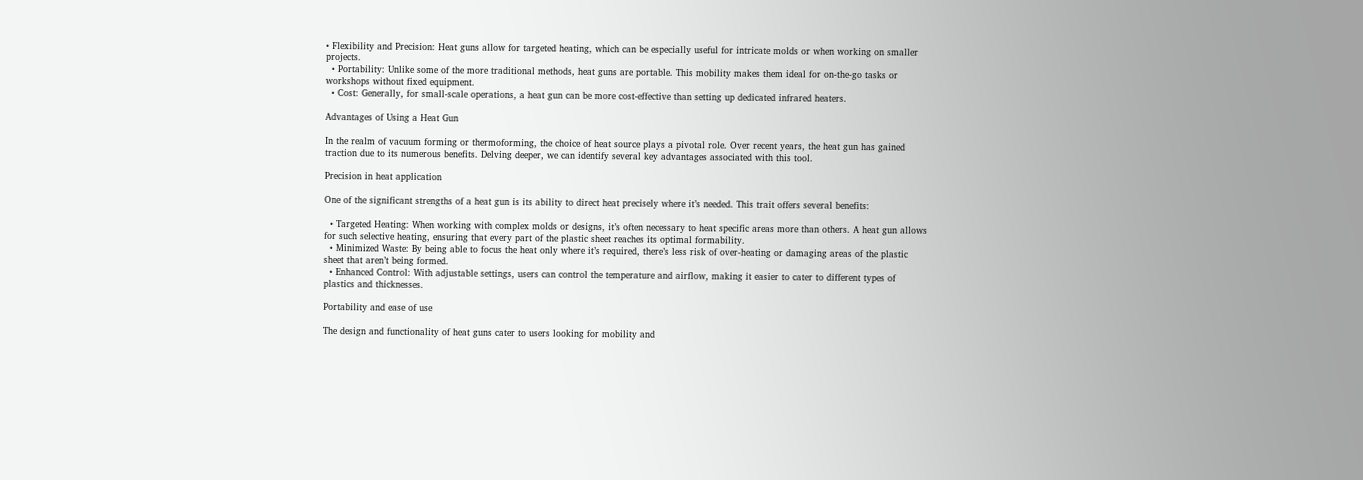• Flexibility and Precision: Heat guns allow for targeted heating, which can be especially useful for intricate molds or when working on smaller projects.
  • Portability: Unlike some of the more traditional methods, heat guns are portable. This mobility makes them ideal for on-the-go tasks or workshops without fixed equipment.
  • Cost: Generally, for small-scale operations, a heat gun can be more cost-effective than setting up dedicated infrared heaters.

Advantages of Using a Heat Gun

In the realm of vacuum forming or thermoforming, the choice of heat source plays a pivotal role. Over recent years, the heat gun has gained traction due to its numerous benefits. Delving deeper, we can identify several key advantages associated with this tool.

Precision in heat application

One of the significant strengths of a heat gun is its ability to direct heat precisely where it’s needed. This trait offers several benefits:

  • Targeted Heating: When working with complex molds or designs, it’s often necessary to heat specific areas more than others. A heat gun allows for such selective heating, ensuring that every part of the plastic sheet reaches its optimal formability.
  • Minimized Waste: By being able to focus the heat only where it’s required, there’s less risk of over-heating or damaging areas of the plastic sheet that aren’t being formed.
  • Enhanced Control: With adjustable settings, users can control the temperature and airflow, making it easier to cater to different types of plastics and thicknesses.

Portability and ease of use

The design and functionality of heat guns cater to users looking for mobility and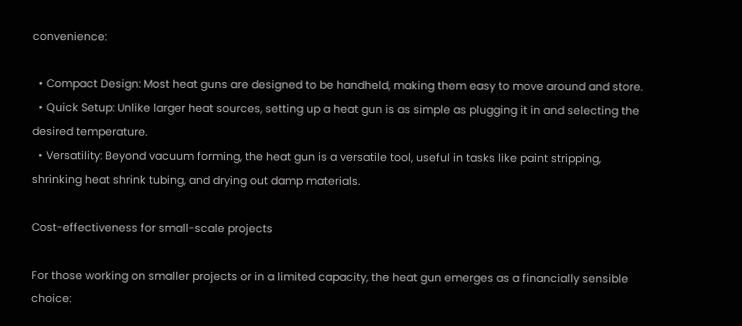convenience:

  • Compact Design: Most heat guns are designed to be handheld, making them easy to move around and store.
  • Quick Setup: Unlike larger heat sources, setting up a heat gun is as simple as plugging it in and selecting the desired temperature.
  • Versatility: Beyond vacuum forming, the heat gun is a versatile tool, useful in tasks like paint stripping, shrinking heat shrink tubing, and drying out damp materials.

Cost-effectiveness for small-scale projects

For those working on smaller projects or in a limited capacity, the heat gun emerges as a financially sensible choice: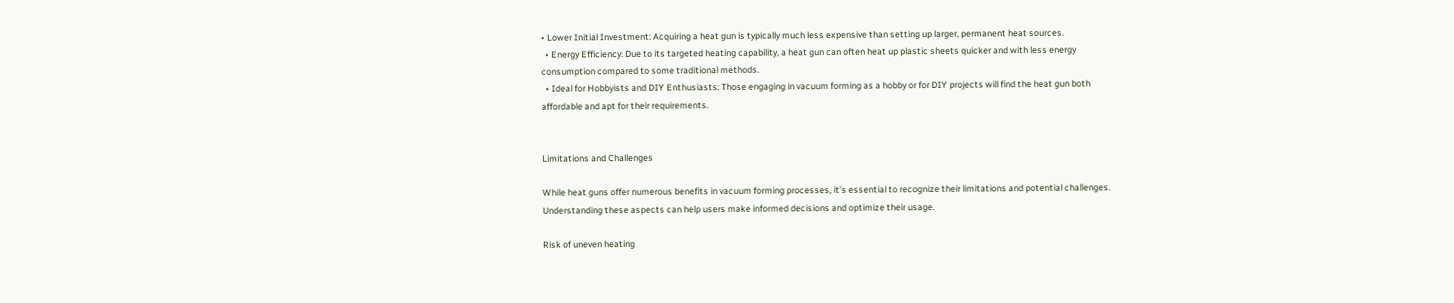• Lower Initial Investment: Acquiring a heat gun is typically much less expensive than setting up larger, permanent heat sources.
  • Energy Efficiency: Due to its targeted heating capability, a heat gun can often heat up plastic sheets quicker and with less energy consumption compared to some traditional methods.
  • Ideal for Hobbyists and DIY Enthusiasts: Those engaging in vacuum forming as a hobby or for DIY projects will find the heat gun both affordable and apt for their requirements.


Limitations and Challenges

While heat guns offer numerous benefits in vacuum forming processes, it’s essential to recognize their limitations and potential challenges. Understanding these aspects can help users make informed decisions and optimize their usage.

Risk of uneven heating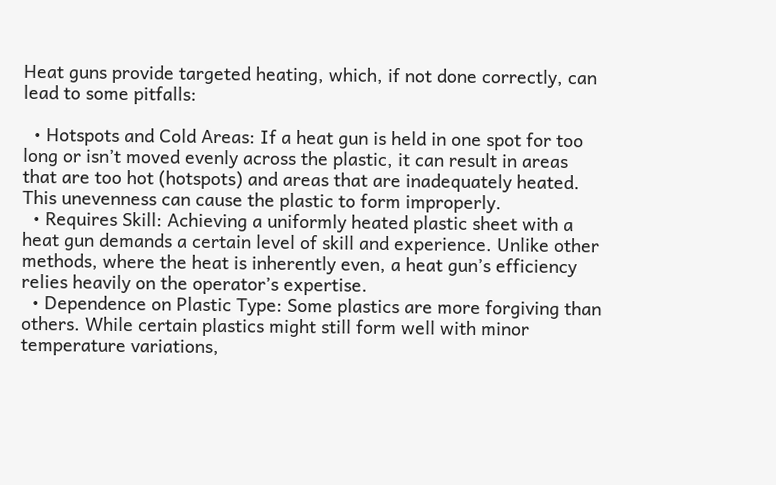Heat guns provide targeted heating, which, if not done correctly, can lead to some pitfalls:

  • Hotspots and Cold Areas: If a heat gun is held in one spot for too long or isn’t moved evenly across the plastic, it can result in areas that are too hot (hotspots) and areas that are inadequately heated. This unevenness can cause the plastic to form improperly.
  • Requires Skill: Achieving a uniformly heated plastic sheet with a heat gun demands a certain level of skill and experience. Unlike other methods, where the heat is inherently even, a heat gun’s efficiency relies heavily on the operator’s expertise.
  • Dependence on Plastic Type: Some plastics are more forgiving than others. While certain plastics might still form well with minor temperature variations,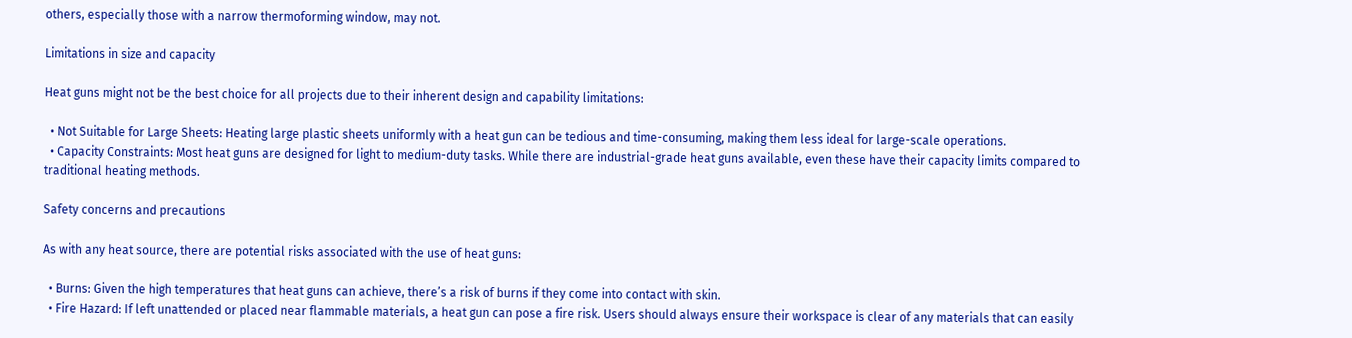others, especially those with a narrow thermoforming window, may not.

Limitations in size and capacity

Heat guns might not be the best choice for all projects due to their inherent design and capability limitations:

  • Not Suitable for Large Sheets: Heating large plastic sheets uniformly with a heat gun can be tedious and time-consuming, making them less ideal for large-scale operations.
  • Capacity Constraints: Most heat guns are designed for light to medium-duty tasks. While there are industrial-grade heat guns available, even these have their capacity limits compared to traditional heating methods.

Safety concerns and precautions

As with any heat source, there are potential risks associated with the use of heat guns:

  • Burns: Given the high temperatures that heat guns can achieve, there’s a risk of burns if they come into contact with skin.
  • Fire Hazard: If left unattended or placed near flammable materials, a heat gun can pose a fire risk. Users should always ensure their workspace is clear of any materials that can easily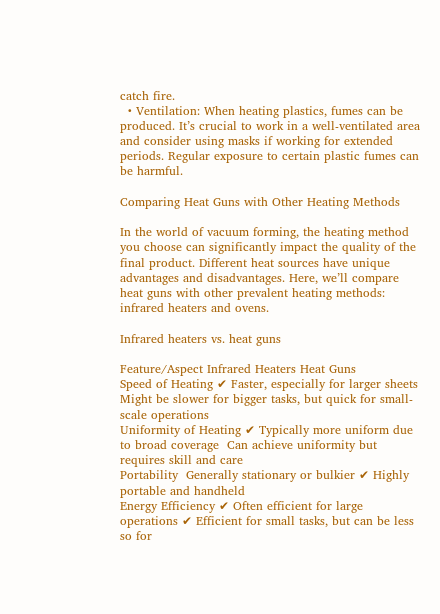catch fire.
  • Ventilation: When heating plastics, fumes can be produced. It’s crucial to work in a well-ventilated area and consider using masks if working for extended periods. Regular exposure to certain plastic fumes can be harmful.

Comparing Heat Guns with Other Heating Methods

In the world of vacuum forming, the heating method you choose can significantly impact the quality of the final product. Different heat sources have unique advantages and disadvantages. Here, we’ll compare heat guns with other prevalent heating methods: infrared heaters and ovens.

Infrared heaters vs. heat guns

Feature/Aspect Infrared Heaters Heat Guns
Speed of Heating ✔ Faster, especially for larger sheets  Might be slower for bigger tasks, but quick for small-scale operations
Uniformity of Heating ✔ Typically more uniform due to broad coverage  Can achieve uniformity but requires skill and care
Portability  Generally stationary or bulkier ✔ Highly portable and handheld
Energy Efficiency ✔ Often efficient for large operations ✔ Efficient for small tasks, but can be less so for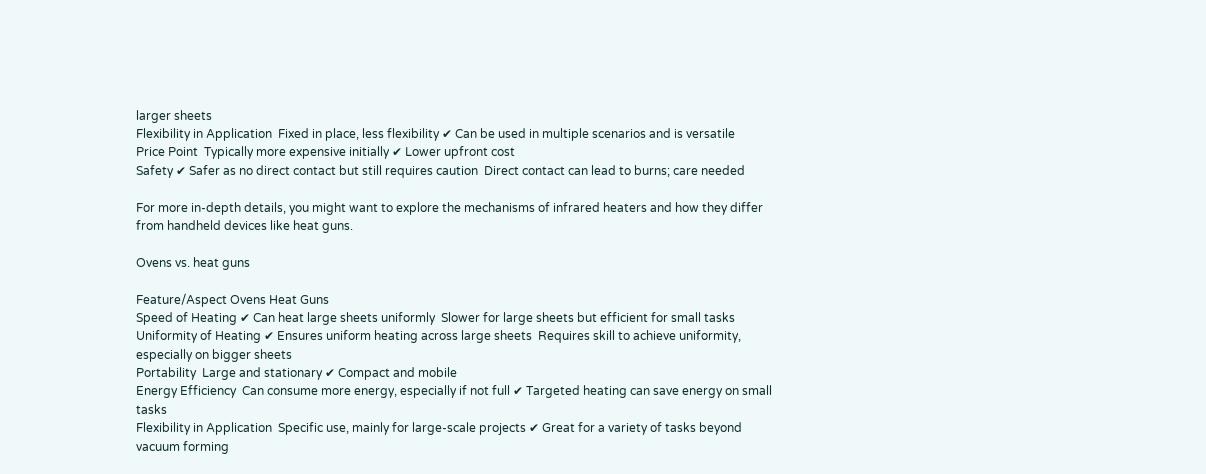larger sheets
Flexibility in Application  Fixed in place, less flexibility ✔ Can be used in multiple scenarios and is versatile
Price Point  Typically more expensive initially ✔ Lower upfront cost
Safety ✔ Safer as no direct contact but still requires caution  Direct contact can lead to burns; care needed

For more in-depth details, you might want to explore the mechanisms of infrared heaters and how they differ from handheld devices like heat guns.

Ovens vs. heat guns

Feature/Aspect Ovens Heat Guns
Speed of Heating ✔ Can heat large sheets uniformly  Slower for large sheets but efficient for small tasks
Uniformity of Heating ✔ Ensures uniform heating across large sheets  Requires skill to achieve uniformity, especially on bigger sheets
Portability  Large and stationary ✔ Compact and mobile
Energy Efficiency  Can consume more energy, especially if not full ✔ Targeted heating can save energy on small tasks
Flexibility in Application  Specific use, mainly for large-scale projects ✔ Great for a variety of tasks beyond vacuum forming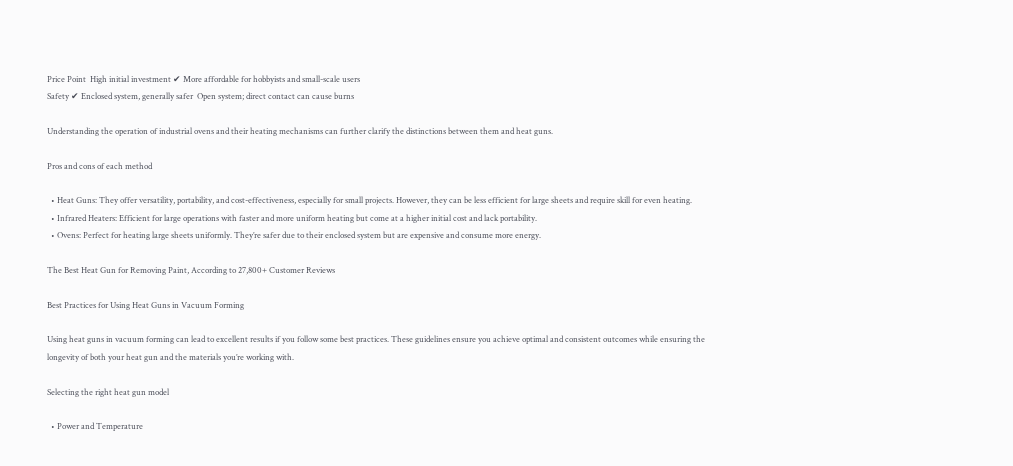Price Point  High initial investment ✔ More affordable for hobbyists and small-scale users
Safety ✔ Enclosed system, generally safer  Open system; direct contact can cause burns

Understanding the operation of industrial ovens and their heating mechanisms can further clarify the distinctions between them and heat guns.

Pros and cons of each method

  • Heat Guns: They offer versatility, portability, and cost-effectiveness, especially for small projects. However, they can be less efficient for large sheets and require skill for even heating.
  • Infrared Heaters: Efficient for large operations with faster and more uniform heating but come at a higher initial cost and lack portability.
  • Ovens: Perfect for heating large sheets uniformly. They’re safer due to their enclosed system but are expensive and consume more energy.

The Best Heat Gun for Removing Paint, According to 27,800+ Customer Reviews

Best Practices for Using Heat Guns in Vacuum Forming

Using heat guns in vacuum forming can lead to excellent results if you follow some best practices. These guidelines ensure you achieve optimal and consistent outcomes while ensuring the longevity of both your heat gun and the materials you’re working with.

Selecting the right heat gun model

  • Power and Temperature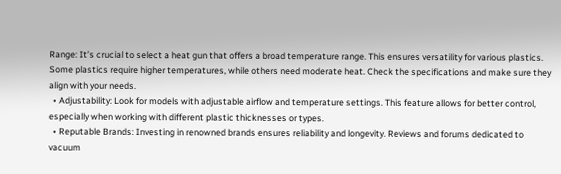Range: It’s crucial to select a heat gun that offers a broad temperature range. This ensures versatility for various plastics. Some plastics require higher temperatures, while others need moderate heat. Check the specifications and make sure they align with your needs.
  • Adjustability: Look for models with adjustable airflow and temperature settings. This feature allows for better control, especially when working with different plastic thicknesses or types.
  • Reputable Brands: Investing in renowned brands ensures reliability and longevity. Reviews and forums dedicated to vacuum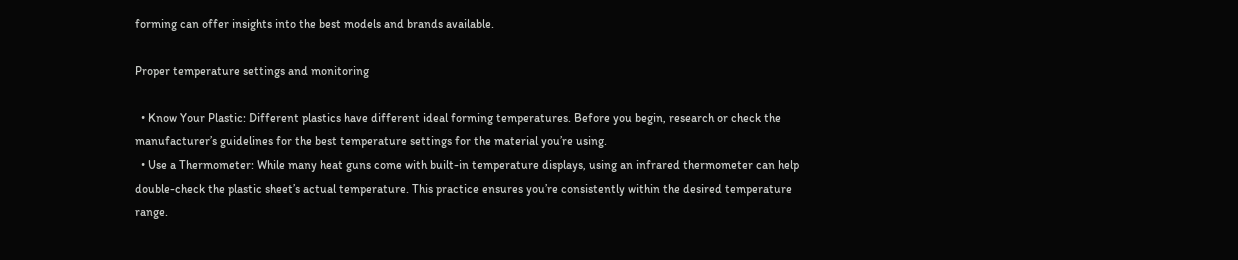forming can offer insights into the best models and brands available.

Proper temperature settings and monitoring

  • Know Your Plastic: Different plastics have different ideal forming temperatures. Before you begin, research or check the manufacturer’s guidelines for the best temperature settings for the material you’re using.
  • Use a Thermometer: While many heat guns come with built-in temperature displays, using an infrared thermometer can help double-check the plastic sheet’s actual temperature. This practice ensures you’re consistently within the desired temperature range.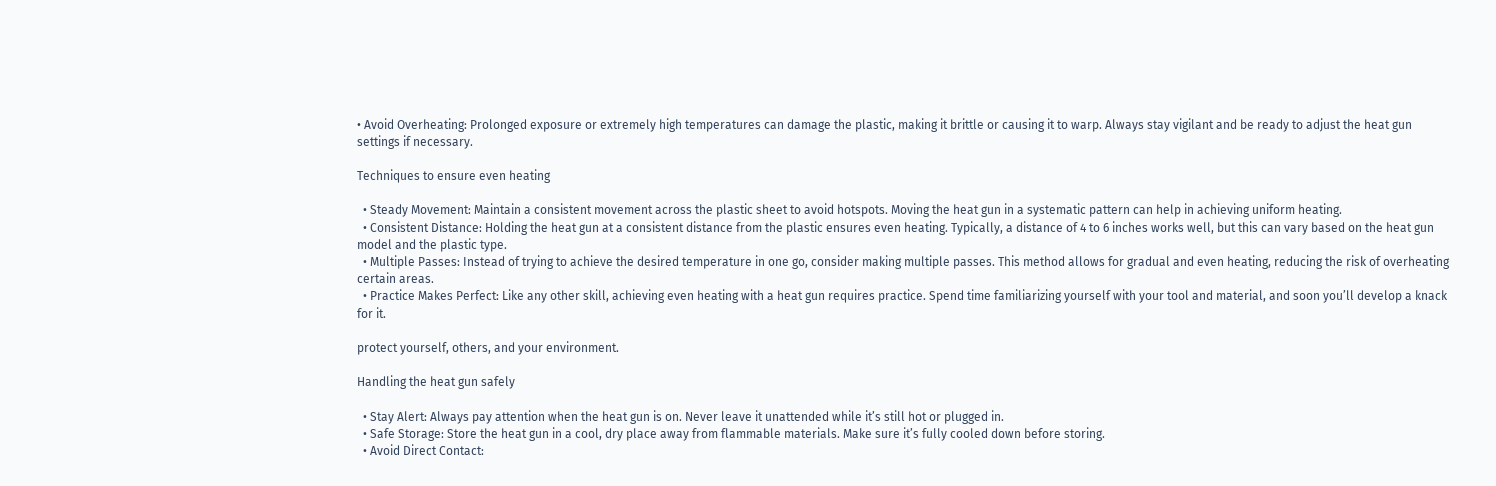• Avoid Overheating: Prolonged exposure or extremely high temperatures can damage the plastic, making it brittle or causing it to warp. Always stay vigilant and be ready to adjust the heat gun settings if necessary.

Techniques to ensure even heating

  • Steady Movement: Maintain a consistent movement across the plastic sheet to avoid hotspots. Moving the heat gun in a systematic pattern can help in achieving uniform heating.
  • Consistent Distance: Holding the heat gun at a consistent distance from the plastic ensures even heating. Typically, a distance of 4 to 6 inches works well, but this can vary based on the heat gun model and the plastic type.
  • Multiple Passes: Instead of trying to achieve the desired temperature in one go, consider making multiple passes. This method allows for gradual and even heating, reducing the risk of overheating certain areas.
  • Practice Makes Perfect: Like any other skill, achieving even heating with a heat gun requires practice. Spend time familiarizing yourself with your tool and material, and soon you’ll develop a knack for it.

protect yourself, others, and your environment.

Handling the heat gun safely

  • Stay Alert: Always pay attention when the heat gun is on. Never leave it unattended while it’s still hot or plugged in.
  • Safe Storage: Store the heat gun in a cool, dry place away from flammable materials. Make sure it’s fully cooled down before storing.
  • Avoid Direct Contact: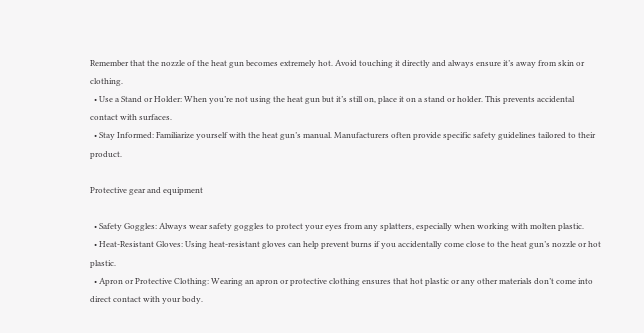Remember that the nozzle of the heat gun becomes extremely hot. Avoid touching it directly and always ensure it’s away from skin or clothing.
  • Use a Stand or Holder: When you’re not using the heat gun but it’s still on, place it on a stand or holder. This prevents accidental contact with surfaces.
  • Stay Informed: Familiarize yourself with the heat gun’s manual. Manufacturers often provide specific safety guidelines tailored to their product.

Protective gear and equipment

  • Safety Goggles: Always wear safety goggles to protect your eyes from any splatters, especially when working with molten plastic.
  • Heat-Resistant Gloves: Using heat-resistant gloves can help prevent burns if you accidentally come close to the heat gun’s nozzle or hot plastic.
  • Apron or Protective Clothing: Wearing an apron or protective clothing ensures that hot plastic or any other materials don’t come into direct contact with your body.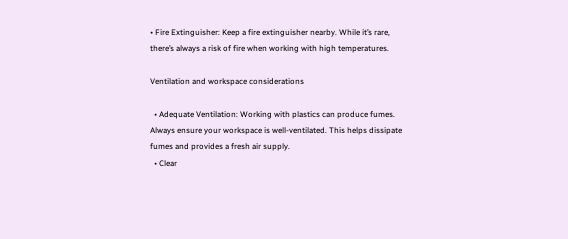• Fire Extinguisher: Keep a fire extinguisher nearby. While it’s rare, there’s always a risk of fire when working with high temperatures.

Ventilation and workspace considerations

  • Adequate Ventilation: Working with plastics can produce fumes. Always ensure your workspace is well-ventilated. This helps dissipate fumes and provides a fresh air supply.
  • Clear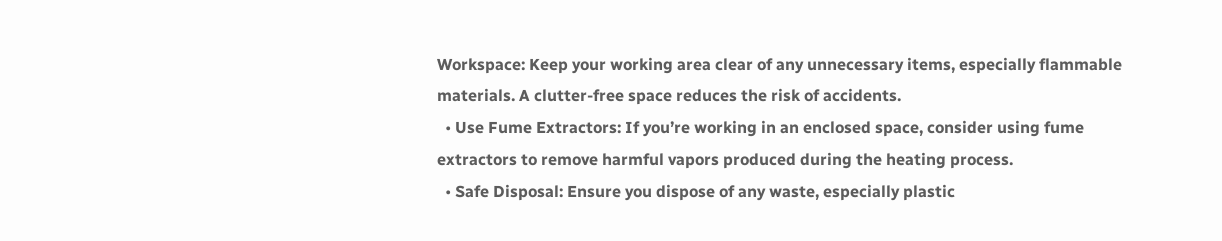Workspace: Keep your working area clear of any unnecessary items, especially flammable materials. A clutter-free space reduces the risk of accidents.
  • Use Fume Extractors: If you’re working in an enclosed space, consider using fume extractors to remove harmful vapors produced during the heating process.
  • Safe Disposal: Ensure you dispose of any waste, especially plastic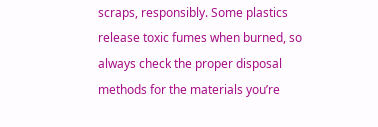scraps, responsibly. Some plastics release toxic fumes when burned, so always check the proper disposal methods for the materials you’re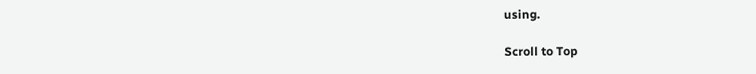using.

Scroll to Top